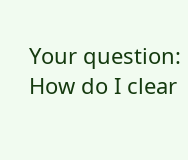Your question: How do I clear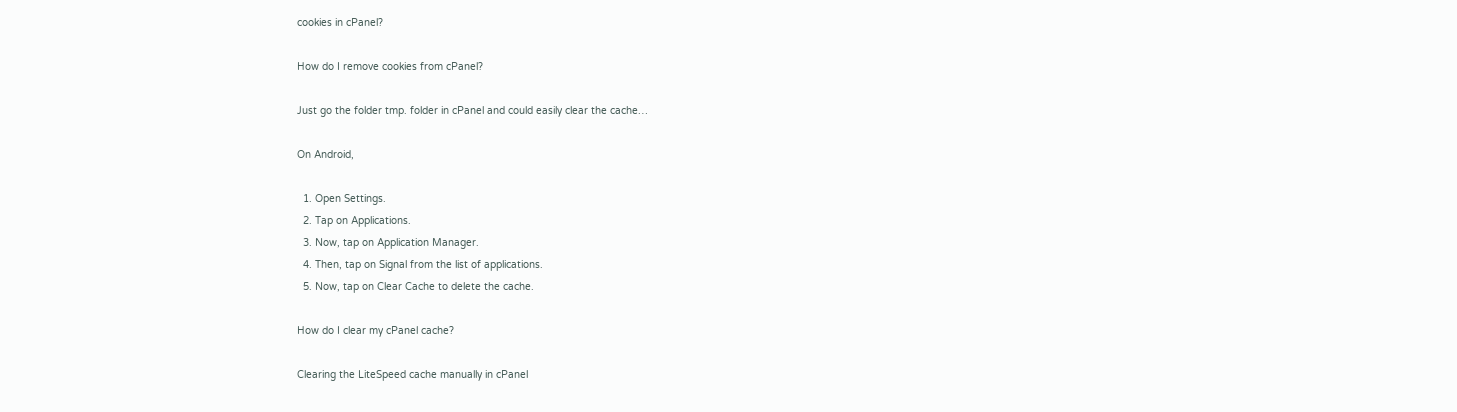cookies in cPanel?

How do I remove cookies from cPanel?

Just go the folder tmp. folder in cPanel and could easily clear the cache…

On Android,

  1. Open Settings.
  2. Tap on Applications.
  3. Now, tap on Application Manager.
  4. Then, tap on Signal from the list of applications.
  5. Now, tap on Clear Cache to delete the cache.

How do I clear my cPanel cache?

Clearing the LiteSpeed cache manually in cPanel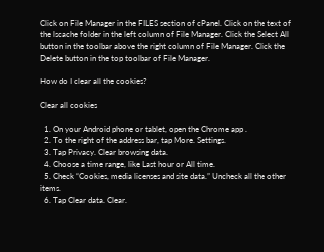Click on File Manager in the FILES section of cPanel. Click on the text of the lscache folder in the left column of File Manager. Click the Select All button in the toolbar above the right column of File Manager. Click the Delete button in the top toolbar of File Manager.

How do I clear all the cookies?

Clear all cookies

  1. On your Android phone or tablet, open the Chrome app .
  2. To the right of the address bar, tap More. Settings.
  3. Tap Privacy. Clear browsing data.
  4. Choose a time range, like Last hour or All time.
  5. Check “Cookies, media licenses and site data.” Uncheck all the other items.
  6. Tap Clear data. Clear.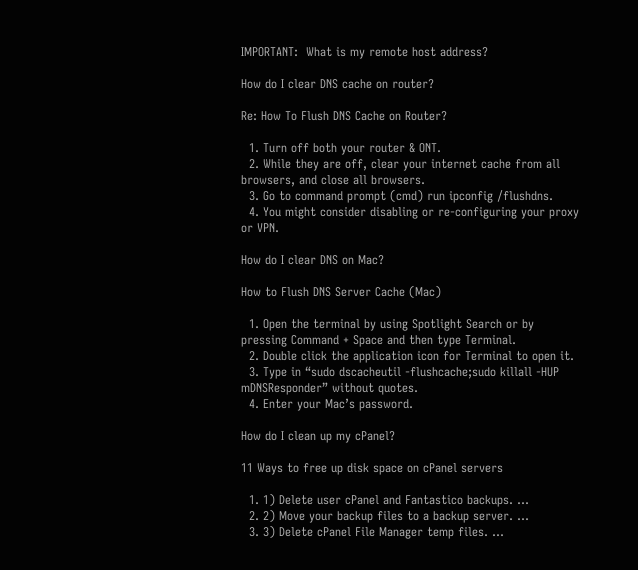IMPORTANT:  What is my remote host address?

How do I clear DNS cache on router?

Re: How To Flush DNS Cache on Router?

  1. Turn off both your router & ONT.
  2. While they are off, clear your internet cache from all browsers, and close all browsers.
  3. Go to command prompt (cmd) run ipconfig /flushdns.
  4. You might consider disabling or re-configuring your proxy or VPN.

How do I clear DNS on Mac?

How to Flush DNS Server Cache (Mac)

  1. Open the terminal by using Spotlight Search or by pressing Command + Space and then type Terminal.
  2. Double click the application icon for Terminal to open it.
  3. Type in “sudo dscacheutil -flushcache;sudo killall -HUP mDNSResponder” without quotes.
  4. Enter your Mac’s password.

How do I clean up my cPanel?

11 Ways to free up disk space on cPanel servers

  1. 1) Delete user cPanel and Fantastico backups. …
  2. 2) Move your backup files to a backup server. …
  3. 3) Delete cPanel File Manager temp files. …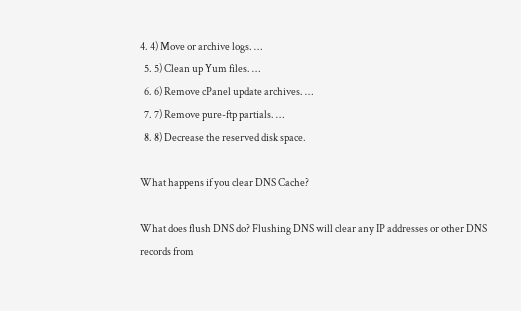4. 4) Move or archive logs. …
  5. 5) Clean up Yum files. …
  6. 6) Remove cPanel update archives. …
  7. 7) Remove pure-ftp partials. …
  8. 8) Decrease the reserved disk space.

What happens if you clear DNS Cache?

What does flush DNS do? Flushing DNS will clear any IP addresses or other DNS records from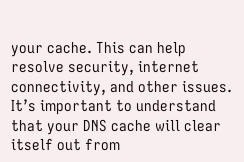your cache. This can help resolve security, internet connectivity, and other issues. It’s important to understand that your DNS cache will clear itself out from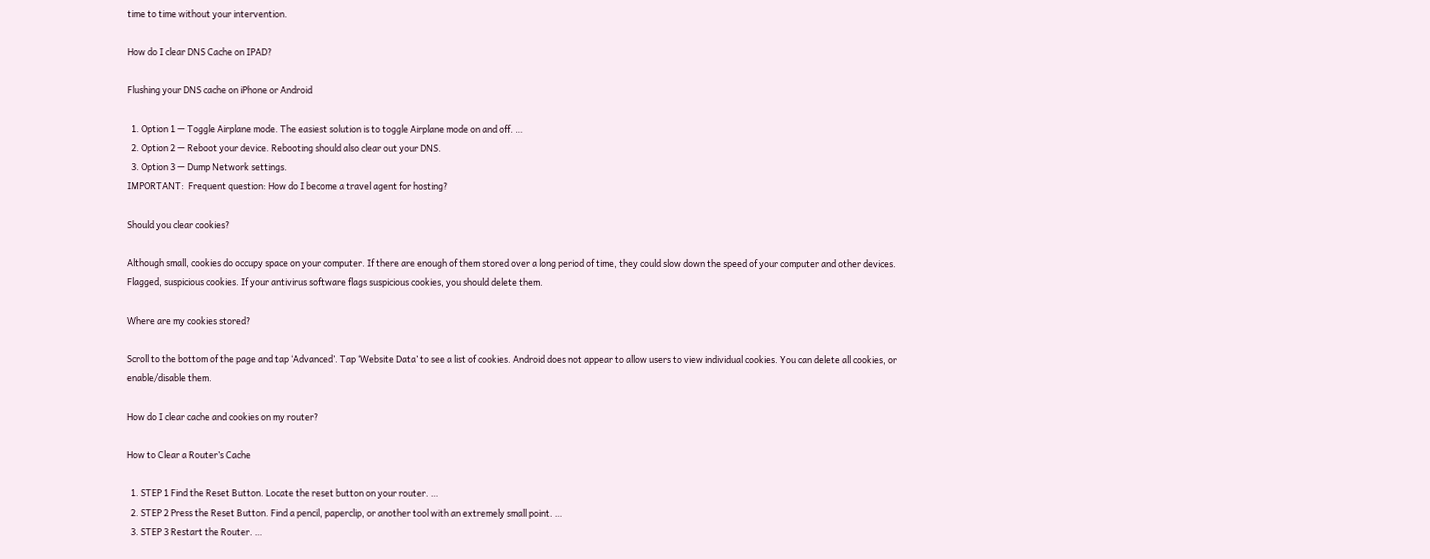time to time without your intervention.

How do I clear DNS Cache on IPAD?

Flushing your DNS cache on iPhone or Android

  1. Option 1 — Toggle Airplane mode. The easiest solution is to toggle Airplane mode on and off. …
  2. Option 2 — Reboot your device. Rebooting should also clear out your DNS.
  3. Option 3 — Dump Network settings.
IMPORTANT:  Frequent question: How do I become a travel agent for hosting?

Should you clear cookies?

Although small, cookies do occupy space on your computer. If there are enough of them stored over a long period of time, they could slow down the speed of your computer and other devices. Flagged, suspicious cookies. If your antivirus software flags suspicious cookies, you should delete them.

Where are my cookies stored?

Scroll to the bottom of the page and tap ‘Advanced’. Tap ‘Website Data’ to see a list of cookies. Android does not appear to allow users to view individual cookies. You can delete all cookies, or enable/disable them.

How do I clear cache and cookies on my router?

How to Clear a Router’s Cache

  1. STEP 1 Find the Reset Button. Locate the reset button on your router. …
  2. STEP 2 Press the Reset Button. Find a pencil, paperclip, or another tool with an extremely small point. …
  3. STEP 3 Restart the Router. …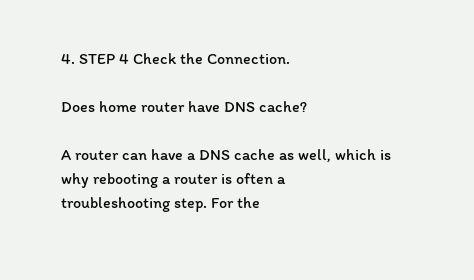4. STEP 4 Check the Connection.

Does home router have DNS cache?

A router can have a DNS cache as well, which is why rebooting a router is often a troubleshooting step. For the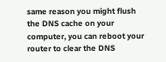same reason you might flush the DNS cache on your computer, you can reboot your router to clear the DNS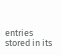entries stored in its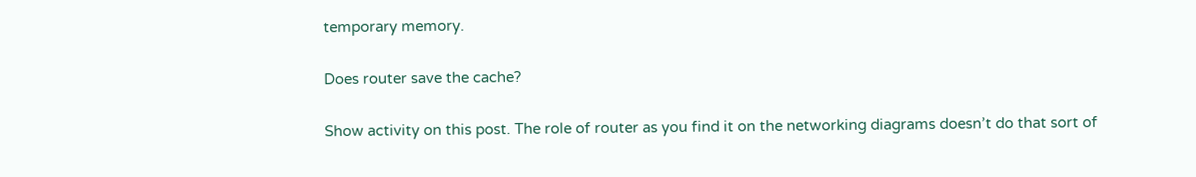temporary memory.

Does router save the cache?

Show activity on this post. The role of router as you find it on the networking diagrams doesn’t do that sort of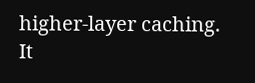higher-layer caching. It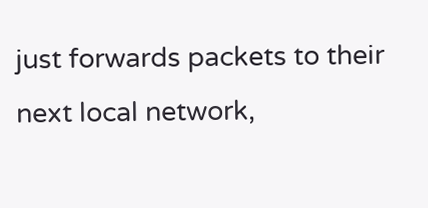just forwards packets to their next local network,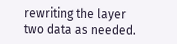rewriting the layer two data as needed.